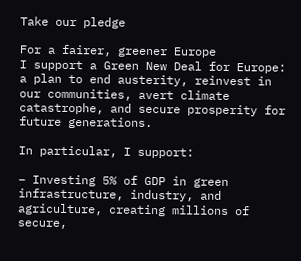Take our pledge

For a fairer, greener Europe
I support a Green New Deal for Europe: a plan to end austerity, reinvest in our communities, avert climate catastrophe, and secure prosperity for future generations.

In particular, I support:

– Investing 5% of GDP in green infrastructure, industry, and agriculture, creating millions of secure,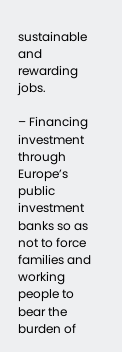sustainable and rewarding jobs.

– Financing investment through Europe’s public investment banks so as not to force families and working people to bear the burden of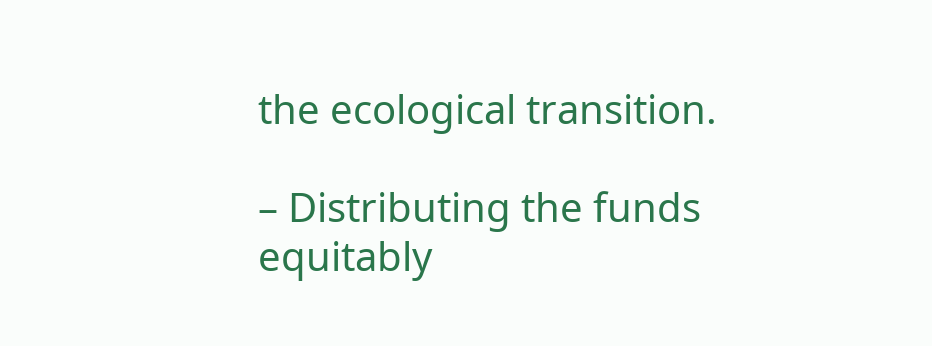the ecological transition.

– Distributing the funds equitably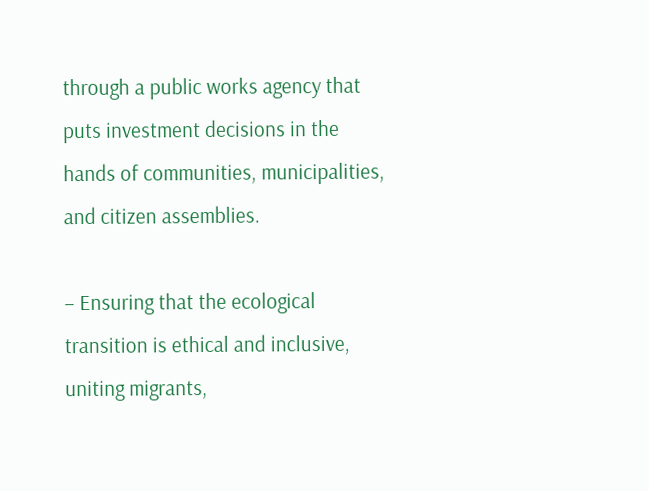through a public works agency that puts investment decisions in the hands of communities, municipalities, and citizen assemblies.

– Ensuring that the ecological transition is ethical and inclusive, uniting migrants,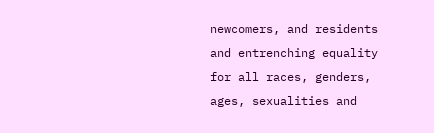newcomers, and residents and entrenching equality for all races, genders, ages, sexualities and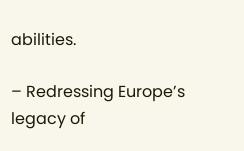abilities.

– Redressing Europe’s legacy of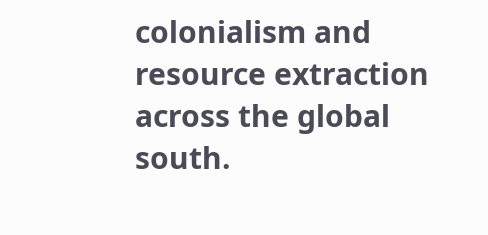colonialism and resource extraction across the global south.